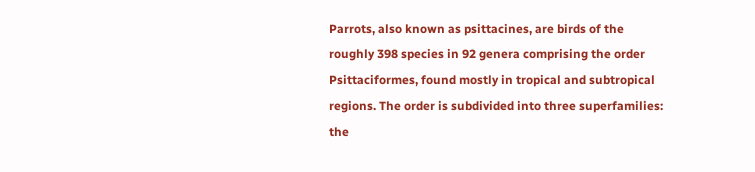Parrots, also known as psittacines, are birds of the roughly 398 species in 92 genera comprising the order Psittaciformes, found mostly in tropical and subtropical regions. The order is subdivided into three superfamilies: the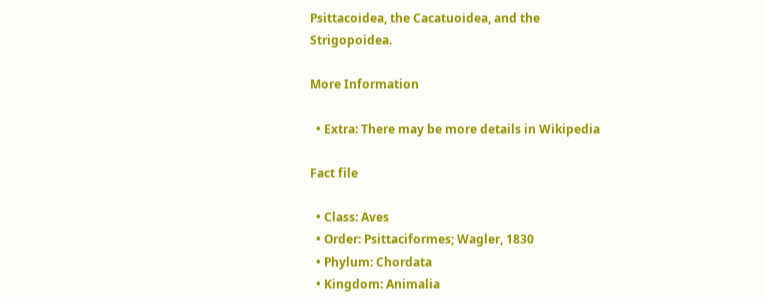Psittacoidea, the Cacatuoidea, and the Strigopoidea.

More Information

  • Extra: There may be more details in Wikipedia

Fact file

  • Class: Aves
  • Order: Psittaciformes; Wagler, 1830
  • Phylum: Chordata
  • Kingdom: Animalia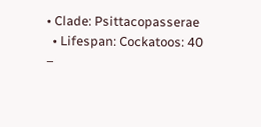• Clade: Psittacopasserae
  • Lifespan: Cockatoos: 40 –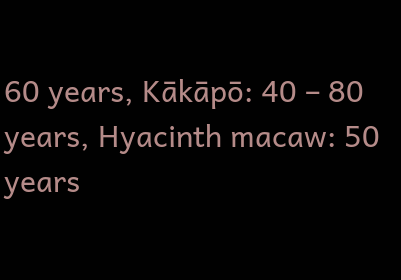60 years, Kākāpō: 40 – 80 years, Hyacinth macaw: 50 years